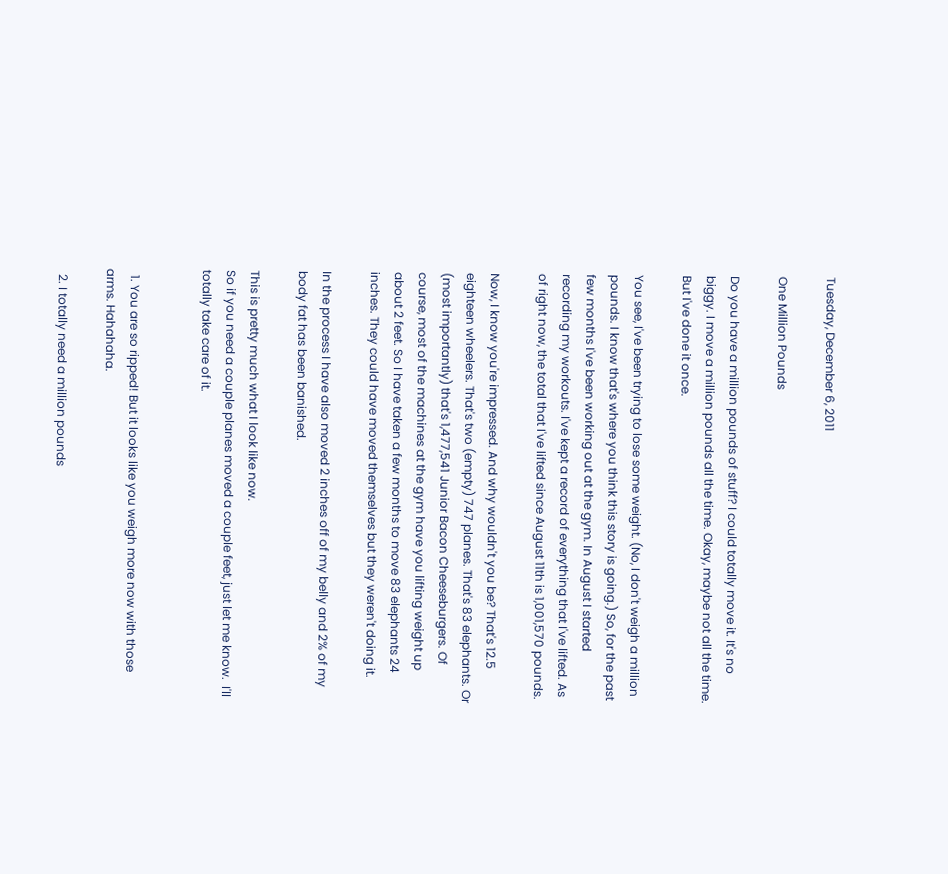Tuesday, December 6, 2011

One Million Pounds

Do you have a million pounds of stuff? I could totally move it. It's no biggy. I move a million pounds all the time. Okay, maybe not all the time. But I've done it once.

You see, I've been trying to lose some weight. (No, I don't weigh a million pounds. I know that's where you think this story is going.) So, for the past few months I've been working out at the gym. In August I started recording my workouts. I've kept a record of everything that I've lifted. As of right now, the total that I've lifted since August 11th is 1,001,570 pounds.

Now, I know you're impressed. And why wouldn't you be? That's 12.5 eighteen wheelers. That's two (empty) 747 planes. That's 83 elephants. Or (most importantly) that's 1,477,541 Junior Bacon Cheeseburgers. Of course, most of the machines at the gym have you lifting weight up about 2 feet. So I have taken a few months to move 83 elephants 24 inches. They could have moved themselves but they weren't doing it.

In the process I have also moved 2 inches off of my belly and 2% of my body fat has been banished.

This is pretty much what I look like now.
So if you need a couple planes moved a couple feet, just let me know.  I'll totally take care of it.


  1. You are so ripped! But it looks like you weigh more now with those arms. Hahahaha.

  2. I totally need a million pounds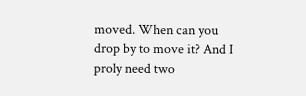moved. When can you drop by to move it? And I proly need two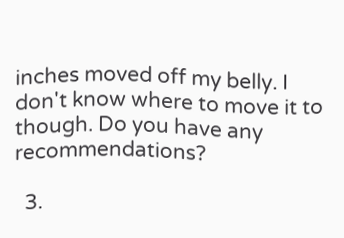inches moved off my belly. I don't know where to move it to though. Do you have any recommendations?

  3.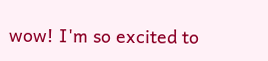wow! I'm so excited to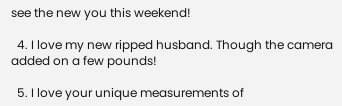see the new you this weekend!

  4. I love my new ripped husband. Though the camera added on a few pounds!

  5. I love your unique measurements of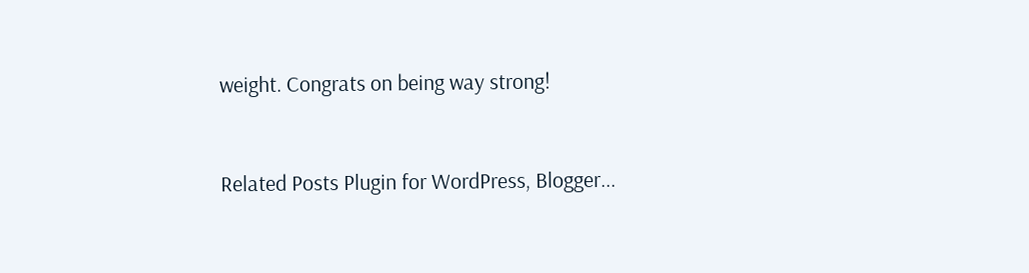weight. Congrats on being way strong!


Related Posts Plugin for WordPress, Blogger...